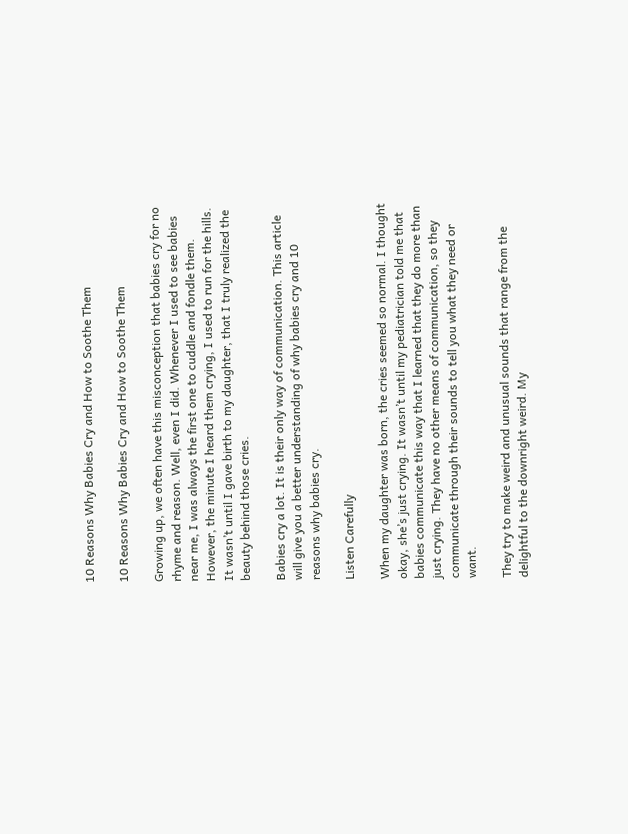10 Reasons Why Babies Cry and How to Soothe Them

10 Reasons Why Babies Cry and How to Soothe Them

Growing up, we often have this misconception that babies cry for no rhyme and reason. Well, even I did. Whenever I used to see babies near me, I was always the first one to cuddle and fondle them. However, the minute I heard them crying, I used to run for the hills. It wasn’t until I gave birth to my daughter, that I truly realized the beauty behind those cries.

Babies cry a lot. It is their only way of communication. This article will give you a better understanding of why babies cry and 10 reasons why babies cry.

Listen Carefully

When my daughter was born, the cries seemed so normal. I thought okay, she’s just crying. It wasn’t until my pediatrician told me that babies communicate this way that I learned that they do more than just crying. They have no other means of communication, so they communicate through their sounds to tell you what they need or want.

They try to make weird and unusual sounds that range from the delightful to the downright weird. My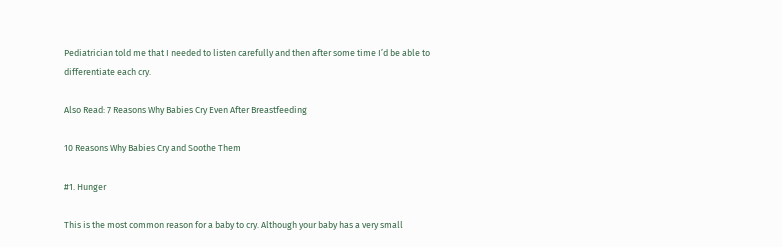Pediatrician told me that I needed to listen carefully and then after some time I’d be able to differentiate each cry.

Also Read: 7 Reasons Why Babies Cry Even After Breastfeeding

10 Reasons Why Babies Cry and Soothe Them

#1. Hunger

This is the most common reason for a baby to cry. Although your baby has a very small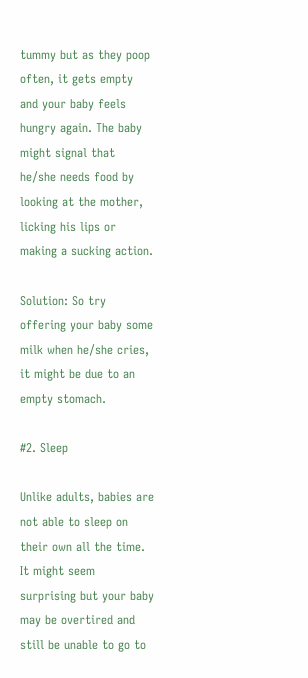tummy but as they poop often, it gets empty and your baby feels hungry again. The baby might signal that he/she needs food by looking at the mother, licking his lips or making a sucking action.

Solution: So try offering your baby some milk when he/she cries, it might be due to an empty stomach.

#2. Sleep

Unlike adults, babies are not able to sleep on their own all the time. It might seem surprising but your baby may be overtired and still be unable to go to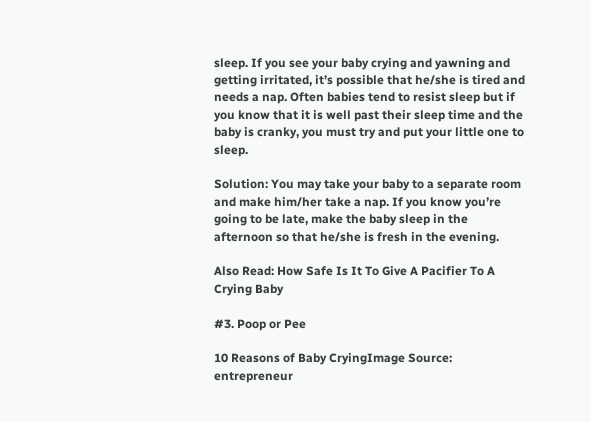sleep. If you see your baby crying and yawning and getting irritated, it’s possible that he/she is tired and needs a nap. Often babies tend to resist sleep but if you know that it is well past their sleep time and the baby is cranky, you must try and put your little one to sleep.

Solution: You may take your baby to a separate room and make him/her take a nap. If you know you’re going to be late, make the baby sleep in the afternoon so that he/she is fresh in the evening.

Also Read: How Safe Is It To Give A Pacifier To A Crying Baby

#3. Poop or Pee

10 Reasons of Baby CryingImage Source: entrepreneur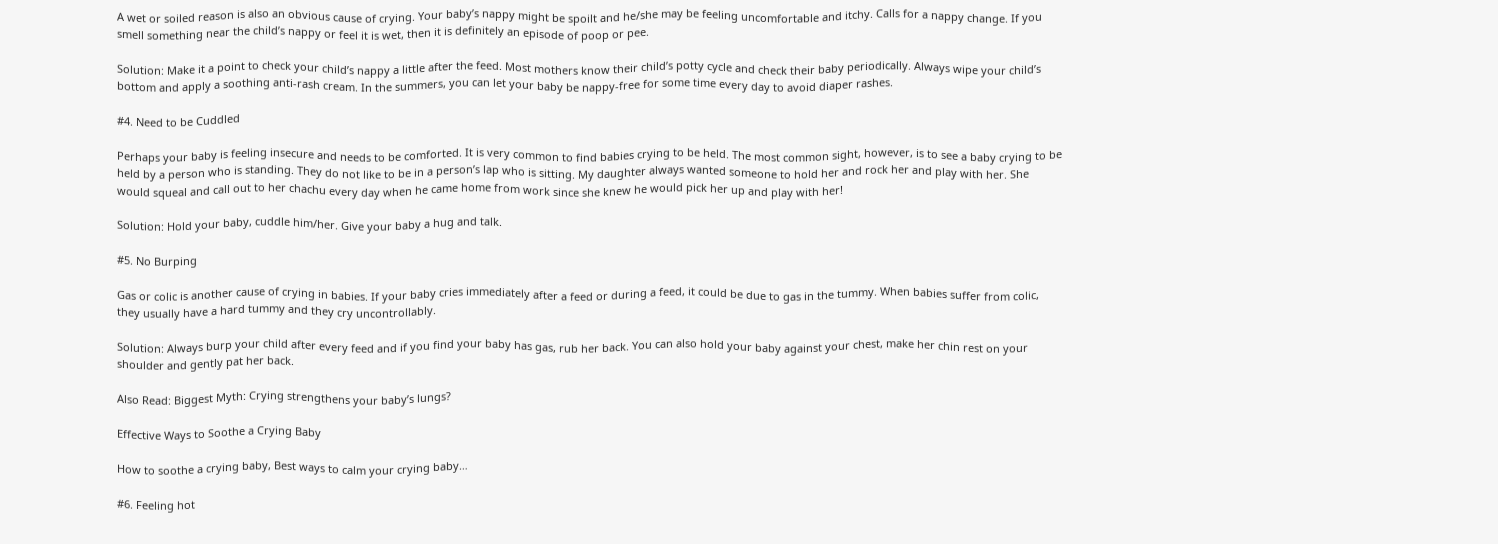A wet or soiled reason is also an obvious cause of crying. Your baby’s nappy might be spoilt and he/she may be feeling uncomfortable and itchy. Calls for a nappy change. If you smell something near the child’s nappy or feel it is wet, then it is definitely an episode of poop or pee.

Solution: Make it a point to check your child’s nappy a little after the feed. Most mothers know their child’s potty cycle and check their baby periodically. Always wipe your child’s bottom and apply a soothing anti-rash cream. In the summers, you can let your baby be nappy-free for some time every day to avoid diaper rashes.

#4. Need to be Cuddled

Perhaps your baby is feeling insecure and needs to be comforted. It is very common to find babies crying to be held. The most common sight, however, is to see a baby crying to be held by a person who is standing. They do not like to be in a person’s lap who is sitting. My daughter always wanted someone to hold her and rock her and play with her. She would squeal and call out to her chachu every day when he came home from work since she knew he would pick her up and play with her!

Solution: Hold your baby, cuddle him/her. Give your baby a hug and talk.

#5. No Burping

Gas or colic is another cause of crying in babies. If your baby cries immediately after a feed or during a feed, it could be due to gas in the tummy. When babies suffer from colic, they usually have a hard tummy and they cry uncontrollably.

Solution: Always burp your child after every feed and if you find your baby has gas, rub her back. You can also hold your baby against your chest, make her chin rest on your shoulder and gently pat her back.

Also Read: Biggest Myth: Crying strengthens your baby’s lungs?

Effective Ways to Soothe a Crying Baby

How to soothe a crying baby, Best ways to calm your crying baby…

#6. Feeling hot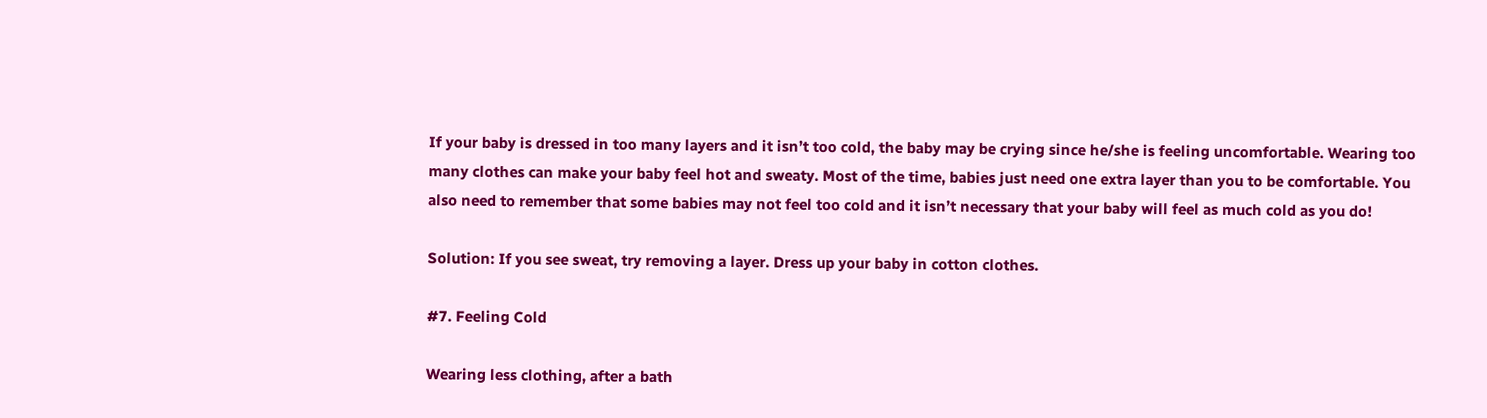If your baby is dressed in too many layers and it isn’t too cold, the baby may be crying since he/she is feeling uncomfortable. Wearing too many clothes can make your baby feel hot and sweaty. Most of the time, babies just need one extra layer than you to be comfortable. You also need to remember that some babies may not feel too cold and it isn’t necessary that your baby will feel as much cold as you do!

Solution: If you see sweat, try removing a layer. Dress up your baby in cotton clothes.

#7. Feeling Cold

Wearing less clothing, after a bath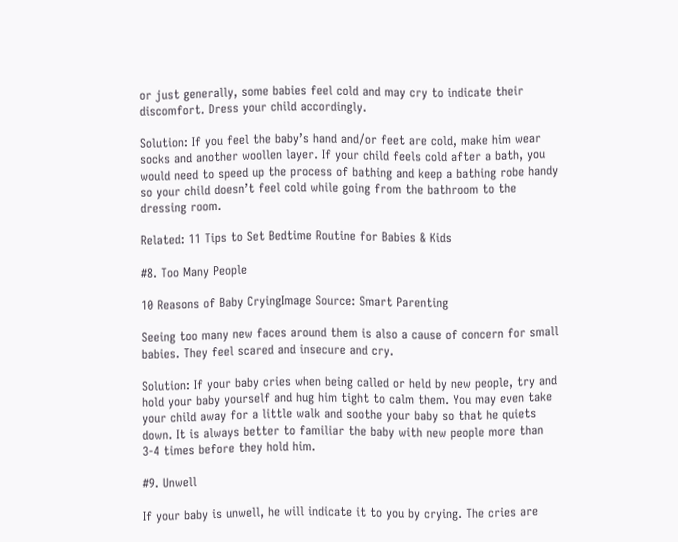or just generally, some babies feel cold and may cry to indicate their discomfort. Dress your child accordingly.

Solution: If you feel the baby’s hand and/or feet are cold, make him wear socks and another woollen layer. If your child feels cold after a bath, you would need to speed up the process of bathing and keep a bathing robe handy so your child doesn’t feel cold while going from the bathroom to the dressing room.

Related: 11 Tips to Set Bedtime Routine for Babies & Kids

#8. Too Many People

10 Reasons of Baby CryingImage Source: Smart Parenting

Seeing too many new faces around them is also a cause of concern for small babies. They feel scared and insecure and cry.

Solution: If your baby cries when being called or held by new people, try and hold your baby yourself and hug him tight to calm them. You may even take your child away for a little walk and soothe your baby so that he quiets down. It is always better to familiar the baby with new people more than 3-4 times before they hold him.

#9. Unwell

If your baby is unwell, he will indicate it to you by crying. The cries are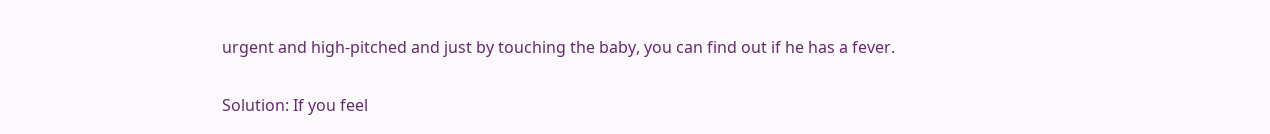urgent and high-pitched and just by touching the baby, you can find out if he has a fever.

Solution: If you feel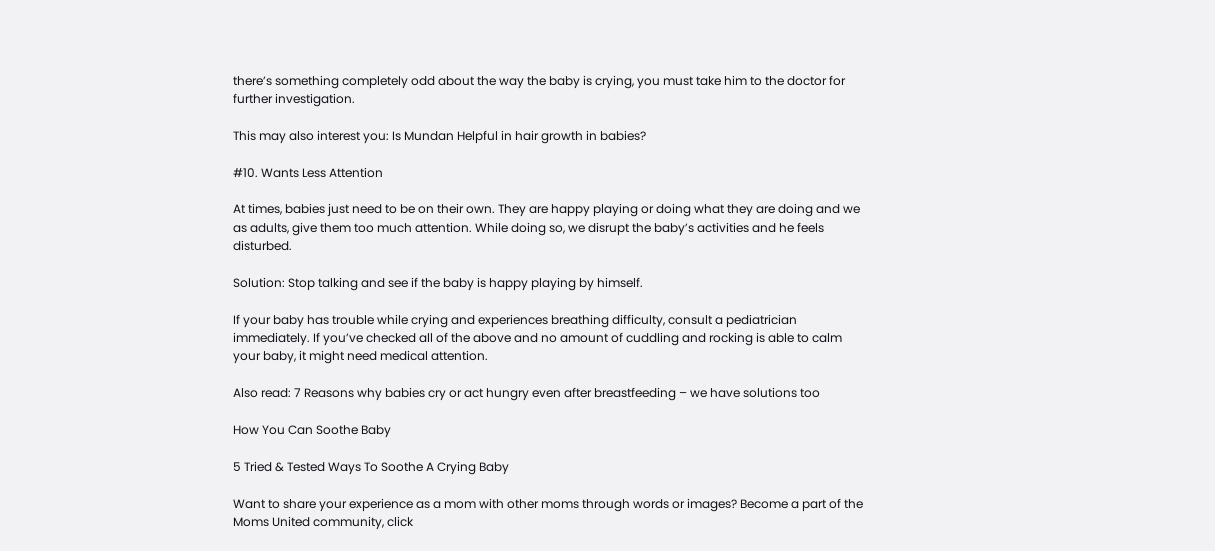there’s something completely odd about the way the baby is crying, you must take him to the doctor for further investigation.

This may also interest you: Is Mundan Helpful in hair growth in babies?

#10. Wants Less Attention

At times, babies just need to be on their own. They are happy playing or doing what they are doing and we as adults, give them too much attention. While doing so, we disrupt the baby’s activities and he feels disturbed.

Solution: Stop talking and see if the baby is happy playing by himself.

If your baby has trouble while crying and experiences breathing difficulty, consult a pediatrician immediately. If you’ve checked all of the above and no amount of cuddling and rocking is able to calm your baby, it might need medical attention.

Also read: 7 Reasons why babies cry or act hungry even after breastfeeding – we have solutions too

How You Can Soothe Baby

5 Tried & Tested Ways To Soothe A Crying Baby

Want to share your experience as a mom with other moms through words or images? Become a part of the Moms United community, click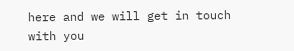here and we will get in touch with you